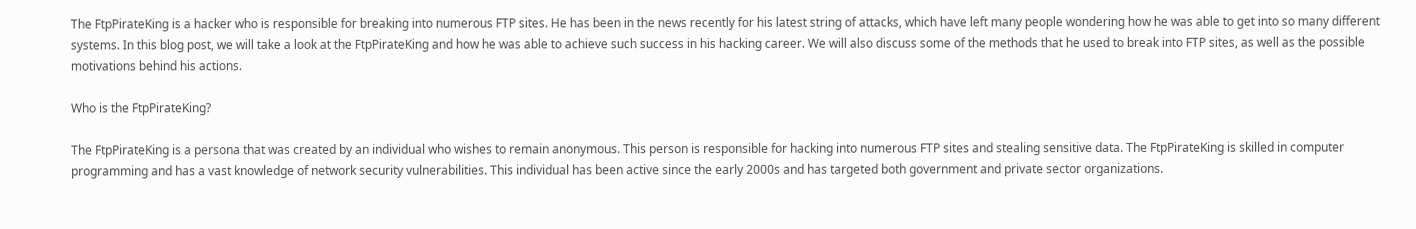The FtpPirateKing is a hacker who is responsible for breaking into numerous FTP sites. He has been in the news recently for his latest string of attacks, which have left many people wondering how he was able to get into so many different systems. In this blog post, we will take a look at the FtpPirateKing and how he was able to achieve such success in his hacking career. We will also discuss some of the methods that he used to break into FTP sites, as well as the possible motivations behind his actions.

Who is the FtpPirateKing?

The FtpPirateKing is a persona that was created by an individual who wishes to remain anonymous. This person is responsible for hacking into numerous FTP sites and stealing sensitive data. The FtpPirateKing is skilled in computer programming and has a vast knowledge of network security vulnerabilities. This individual has been active since the early 2000s and has targeted both government and private sector organizations.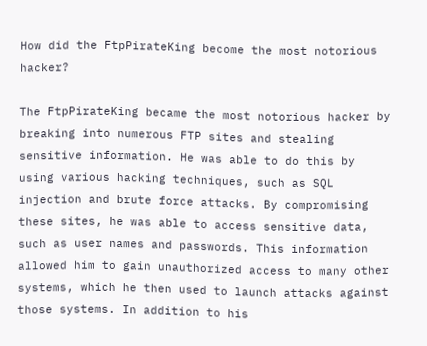How did the FtpPirateKing become the most notorious hacker?

The FtpPirateKing became the most notorious hacker by breaking into numerous FTP sites and stealing sensitive information. He was able to do this by using various hacking techniques, such as SQL injection and brute force attacks. By compromising these sites, he was able to access sensitive data, such as user names and passwords. This information allowed him to gain unauthorized access to many other systems, which he then used to launch attacks against those systems. In addition to his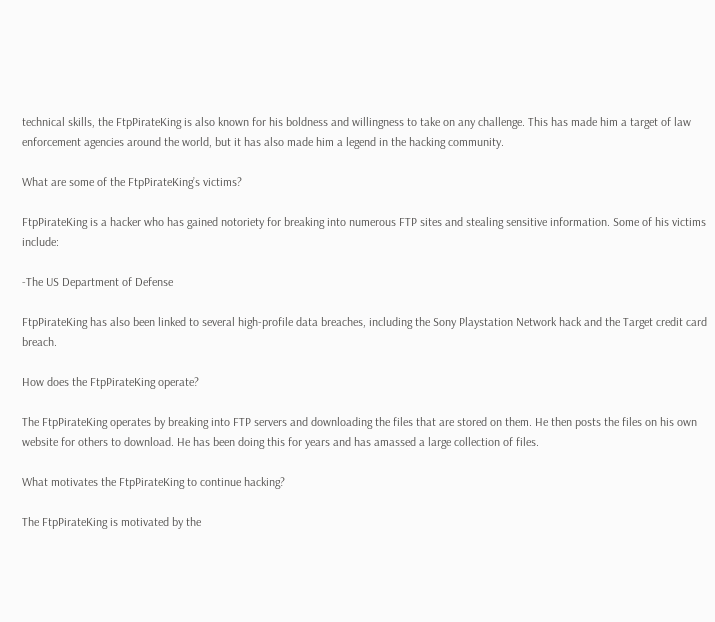technical skills, the FtpPirateKing is also known for his boldness and willingness to take on any challenge. This has made him a target of law enforcement agencies around the world, but it has also made him a legend in the hacking community.

What are some of the FtpPirateKing’s victims?

FtpPirateKing is a hacker who has gained notoriety for breaking into numerous FTP sites and stealing sensitive information. Some of his victims include:

-The US Department of Defense

FtpPirateKing has also been linked to several high-profile data breaches, including the Sony Playstation Network hack and the Target credit card breach.

How does the FtpPirateKing operate?

The FtpPirateKing operates by breaking into FTP servers and downloading the files that are stored on them. He then posts the files on his own website for others to download. He has been doing this for years and has amassed a large collection of files.

What motivates the FtpPirateKing to continue hacking?

The FtpPirateKing is motivated by the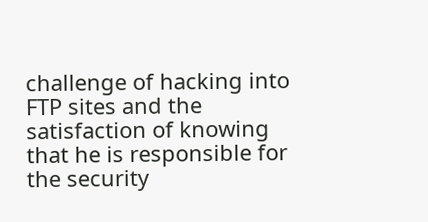challenge of hacking into FTP sites and the satisfaction of knowing that he is responsible for the security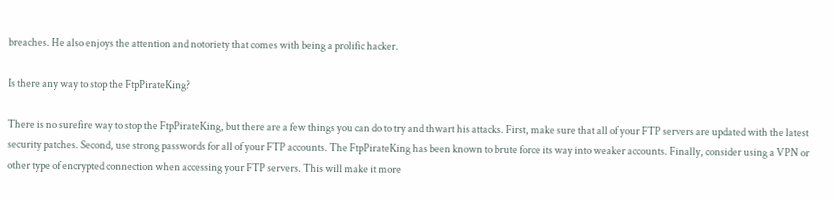breaches. He also enjoys the attention and notoriety that comes with being a prolific hacker.

Is there any way to stop the FtpPirateKing?

There is no surefire way to stop the FtpPirateKing, but there are a few things you can do to try and thwart his attacks. First, make sure that all of your FTP servers are updated with the latest security patches. Second, use strong passwords for all of your FTP accounts. The FtpPirateKing has been known to brute force its way into weaker accounts. Finally, consider using a VPN or other type of encrypted connection when accessing your FTP servers. This will make it more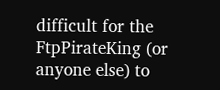difficult for the FtpPirateKing (or anyone else) to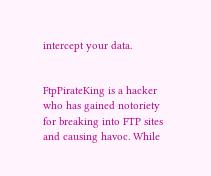intercept your data.


FtpPirateKing is a hacker who has gained notoriety for breaking into FTP sites and causing havoc. While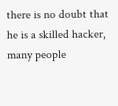there is no doubt that he is a skilled hacker, many people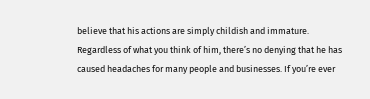believe that his actions are simply childish and immature. Regardless of what you think of him, there’s no denying that he has caused headaches for many people and businesses. If you’re ever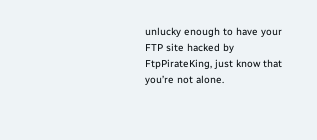unlucky enough to have your FTP site hacked by FtpPirateKing, just know that you’re not alone.